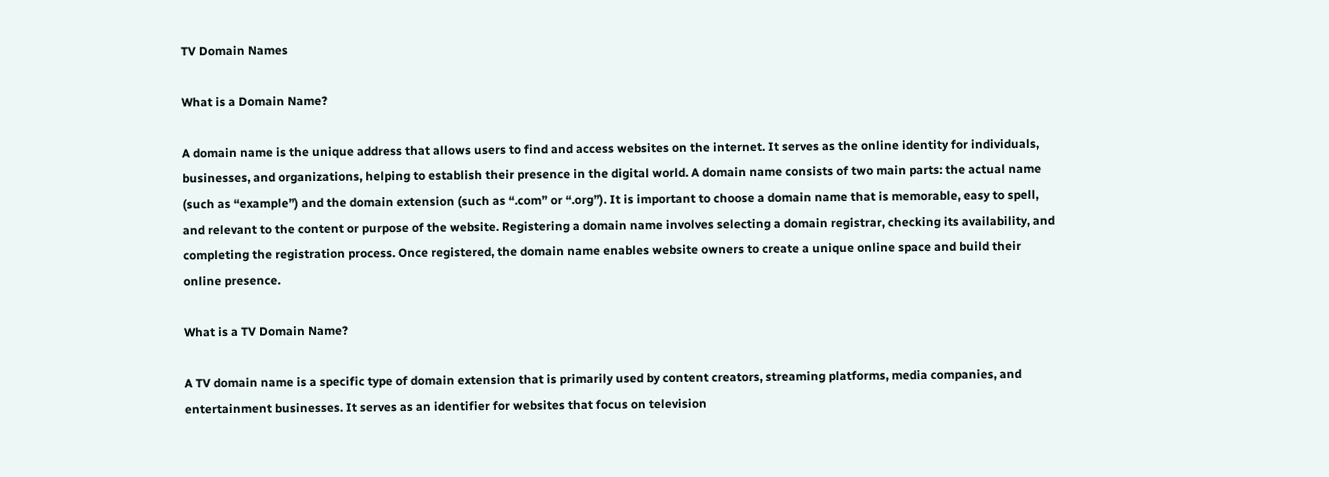TV Domain Names

What is a Domain Name?

A domain name is the unique address that allows users to find and access websites on the internet. It serves as the online identity for individuals, businesses, and organizations, helping to establish their presence in the digital world. A domain name consists of two main parts: the actual name (such as “example”) and the domain extension (such as “.com” or “.org”). It is important to choose a domain name that is memorable, easy to spell, and relevant to the content or purpose of the website. Registering a domain name involves selecting a domain registrar, checking its availability, and completing the registration process. Once registered, the domain name enables website owners to create a unique online space and build their online presence.

What is a TV Domain Name?

A TV domain name is a specific type of domain extension that is primarily used by content creators, streaming platforms, media companies, and entertainment businesses. It serves as an identifier for websites that focus on television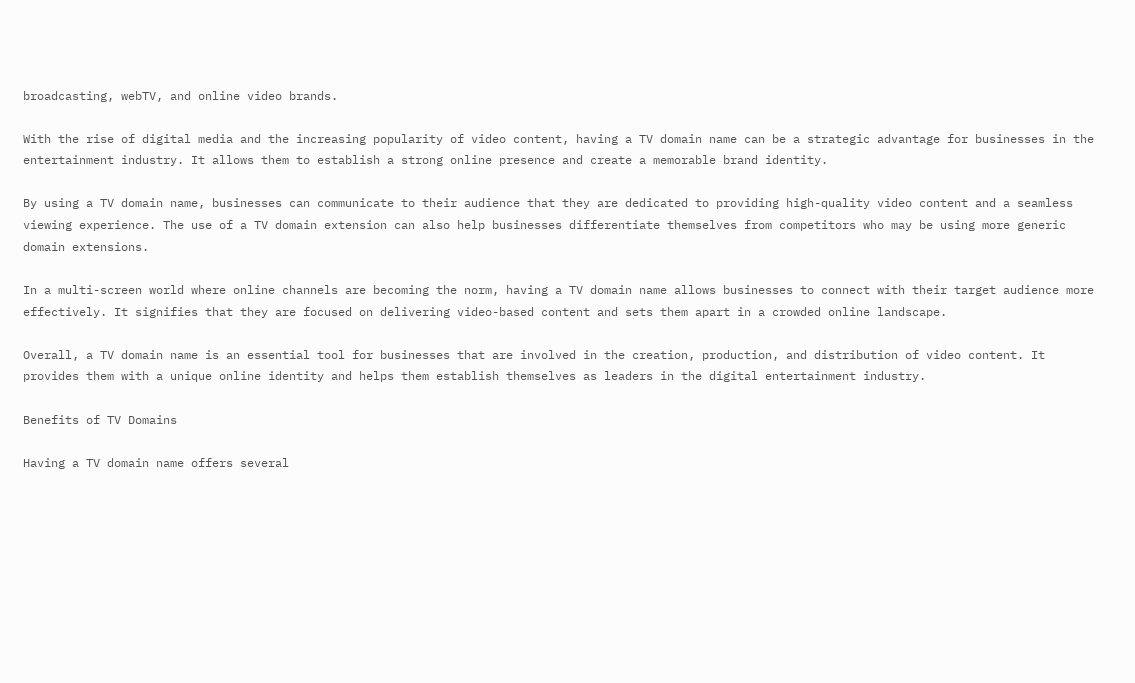broadcasting, webTV, and online video brands.

With the rise of digital media and the increasing popularity of video content, having a TV domain name can be a strategic advantage for businesses in the entertainment industry. It allows them to establish a strong online presence and create a memorable brand identity.

By using a TV domain name, businesses can communicate to their audience that they are dedicated to providing high-quality video content and a seamless viewing experience. The use of a TV domain extension can also help businesses differentiate themselves from competitors who may be using more generic domain extensions.

In a multi-screen world where online channels are becoming the norm, having a TV domain name allows businesses to connect with their target audience more effectively. It signifies that they are focused on delivering video-based content and sets them apart in a crowded online landscape.

Overall, a TV domain name is an essential tool for businesses that are involved in the creation, production, and distribution of video content. It provides them with a unique online identity and helps them establish themselves as leaders in the digital entertainment industry.

Benefits of TV Domains

Having a TV domain name offers several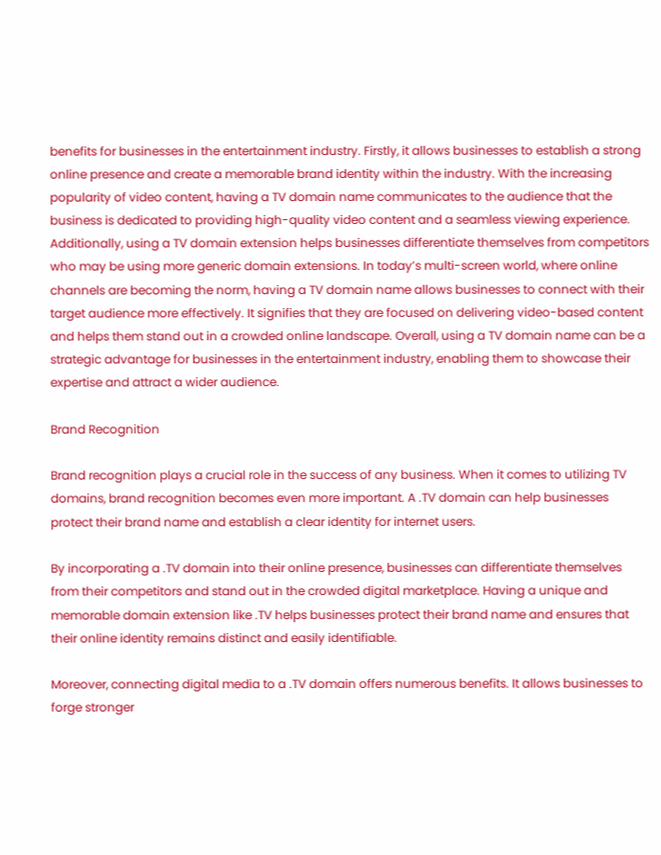benefits for businesses in the entertainment industry. Firstly, it allows businesses to establish a strong online presence and create a memorable brand identity within the industry. With the increasing popularity of video content, having a TV domain name communicates to the audience that the business is dedicated to providing high-quality video content and a seamless viewing experience. Additionally, using a TV domain extension helps businesses differentiate themselves from competitors who may be using more generic domain extensions. In today’s multi-screen world, where online channels are becoming the norm, having a TV domain name allows businesses to connect with their target audience more effectively. It signifies that they are focused on delivering video-based content and helps them stand out in a crowded online landscape. Overall, using a TV domain name can be a strategic advantage for businesses in the entertainment industry, enabling them to showcase their expertise and attract a wider audience.

Brand Recognition

Brand recognition plays a crucial role in the success of any business. When it comes to utilizing TV domains, brand recognition becomes even more important. A .TV domain can help businesses protect their brand name and establish a clear identity for internet users.

By incorporating a .TV domain into their online presence, businesses can differentiate themselves from their competitors and stand out in the crowded digital marketplace. Having a unique and memorable domain extension like .TV helps businesses protect their brand name and ensures that their online identity remains distinct and easily identifiable.

Moreover, connecting digital media to a .TV domain offers numerous benefits. It allows businesses to forge stronger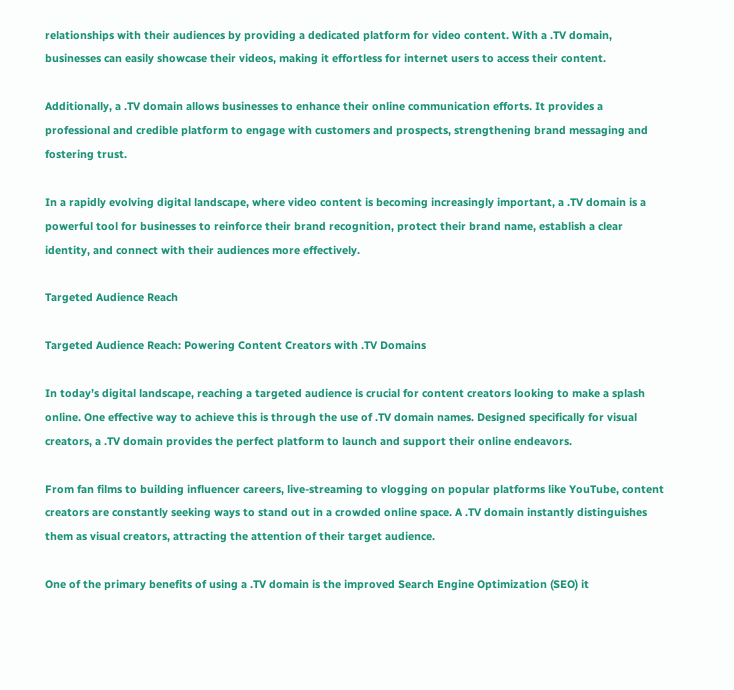relationships with their audiences by providing a dedicated platform for video content. With a .TV domain, businesses can easily showcase their videos, making it effortless for internet users to access their content.

Additionally, a .TV domain allows businesses to enhance their online communication efforts. It provides a professional and credible platform to engage with customers and prospects, strengthening brand messaging and fostering trust.

In a rapidly evolving digital landscape, where video content is becoming increasingly important, a .TV domain is a powerful tool for businesses to reinforce their brand recognition, protect their brand name, establish a clear identity, and connect with their audiences more effectively.

Targeted Audience Reach

Targeted Audience Reach: Powering Content Creators with .TV Domains

In today’s digital landscape, reaching a targeted audience is crucial for content creators looking to make a splash online. One effective way to achieve this is through the use of .TV domain names. Designed specifically for visual creators, a .TV domain provides the perfect platform to launch and support their online endeavors.

From fan films to building influencer careers, live-streaming to vlogging on popular platforms like YouTube, content creators are constantly seeking ways to stand out in a crowded online space. A .TV domain instantly distinguishes them as visual creators, attracting the attention of their target audience.

One of the primary benefits of using a .TV domain is the improved Search Engine Optimization (SEO) it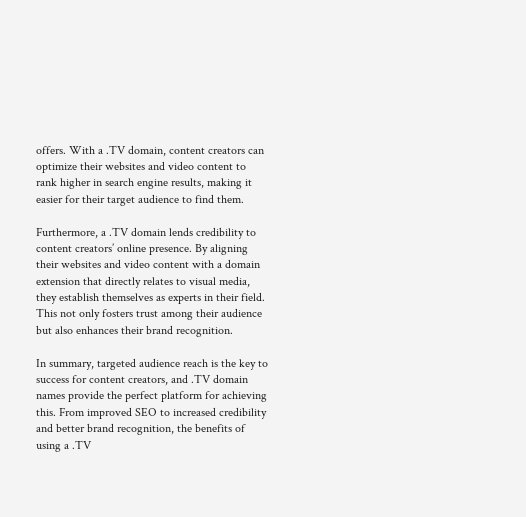offers. With a .TV domain, content creators can optimize their websites and video content to rank higher in search engine results, making it easier for their target audience to find them.

Furthermore, a .TV domain lends credibility to content creators’ online presence. By aligning their websites and video content with a domain extension that directly relates to visual media, they establish themselves as experts in their field. This not only fosters trust among their audience but also enhances their brand recognition.

In summary, targeted audience reach is the key to success for content creators, and .TV domain names provide the perfect platform for achieving this. From improved SEO to increased credibility and better brand recognition, the benefits of using a .TV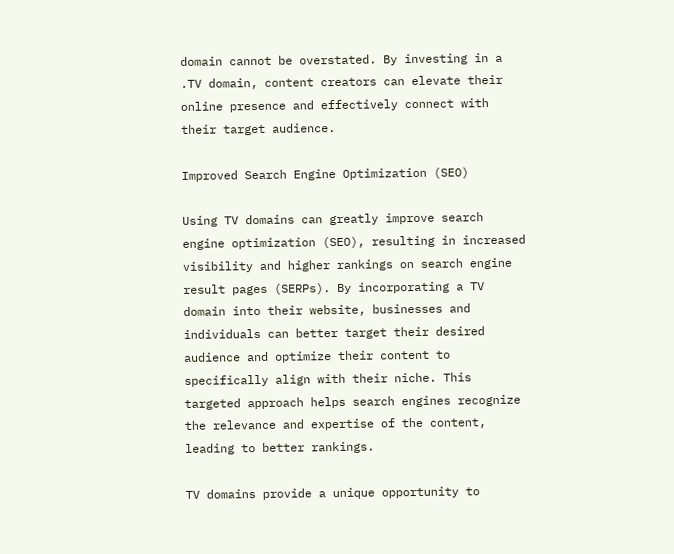domain cannot be overstated. By investing in a .TV domain, content creators can elevate their online presence and effectively connect with their target audience.

Improved Search Engine Optimization (SEO)

Using TV domains can greatly improve search engine optimization (SEO), resulting in increased visibility and higher rankings on search engine result pages (SERPs). By incorporating a TV domain into their website, businesses and individuals can better target their desired audience and optimize their content to specifically align with their niche. This targeted approach helps search engines recognize the relevance and expertise of the content, leading to better rankings.

TV domains provide a unique opportunity to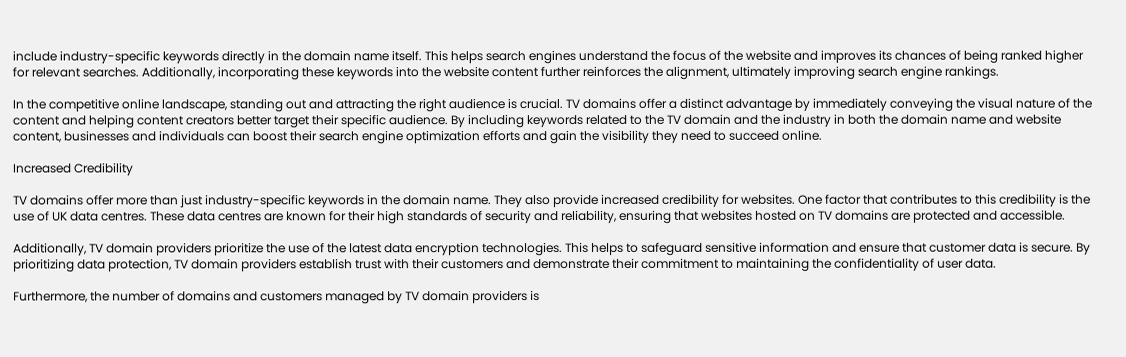include industry-specific keywords directly in the domain name itself. This helps search engines understand the focus of the website and improves its chances of being ranked higher for relevant searches. Additionally, incorporating these keywords into the website content further reinforces the alignment, ultimately improving search engine rankings.

In the competitive online landscape, standing out and attracting the right audience is crucial. TV domains offer a distinct advantage by immediately conveying the visual nature of the content and helping content creators better target their specific audience. By including keywords related to the TV domain and the industry in both the domain name and website content, businesses and individuals can boost their search engine optimization efforts and gain the visibility they need to succeed online.

Increased Credibility

TV domains offer more than just industry-specific keywords in the domain name. They also provide increased credibility for websites. One factor that contributes to this credibility is the use of UK data centres. These data centres are known for their high standards of security and reliability, ensuring that websites hosted on TV domains are protected and accessible.

Additionally, TV domain providers prioritize the use of the latest data encryption technologies. This helps to safeguard sensitive information and ensure that customer data is secure. By prioritizing data protection, TV domain providers establish trust with their customers and demonstrate their commitment to maintaining the confidentiality of user data.

Furthermore, the number of domains and customers managed by TV domain providers is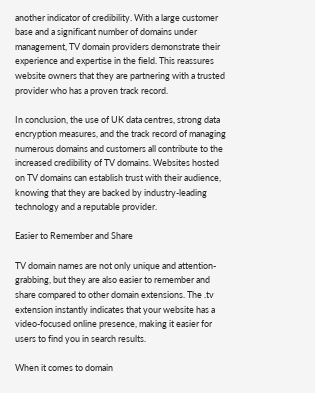another indicator of credibility. With a large customer base and a significant number of domains under management, TV domain providers demonstrate their experience and expertise in the field. This reassures website owners that they are partnering with a trusted provider who has a proven track record.

In conclusion, the use of UK data centres, strong data encryption measures, and the track record of managing numerous domains and customers all contribute to the increased credibility of TV domains. Websites hosted on TV domains can establish trust with their audience, knowing that they are backed by industry-leading technology and a reputable provider.

Easier to Remember and Share

TV domain names are not only unique and attention-grabbing, but they are also easier to remember and share compared to other domain extensions. The .tv extension instantly indicates that your website has a video-focused online presence, making it easier for users to find you in search results.

When it comes to domain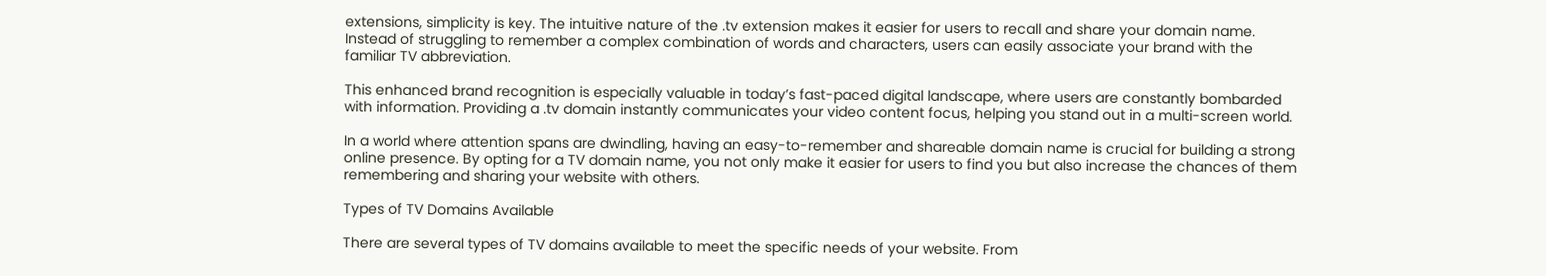extensions, simplicity is key. The intuitive nature of the .tv extension makes it easier for users to recall and share your domain name. Instead of struggling to remember a complex combination of words and characters, users can easily associate your brand with the familiar TV abbreviation.

This enhanced brand recognition is especially valuable in today’s fast-paced digital landscape, where users are constantly bombarded with information. Providing a .tv domain instantly communicates your video content focus, helping you stand out in a multi-screen world.

In a world where attention spans are dwindling, having an easy-to-remember and shareable domain name is crucial for building a strong online presence. By opting for a TV domain name, you not only make it easier for users to find you but also increase the chances of them remembering and sharing your website with others.

Types of TV Domains Available

There are several types of TV domains available to meet the specific needs of your website. From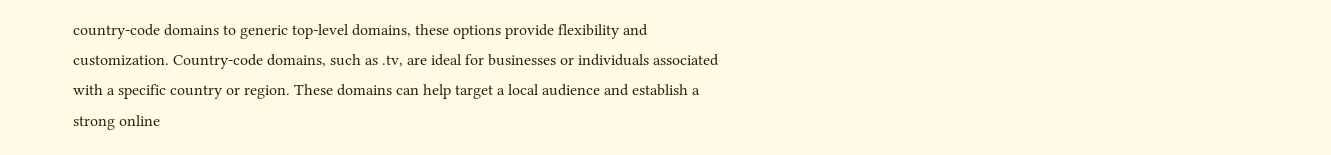country-code domains to generic top-level domains, these options provide flexibility and customization. Country-code domains, such as .tv, are ideal for businesses or individuals associated with a specific country or region. These domains can help target a local audience and establish a strong online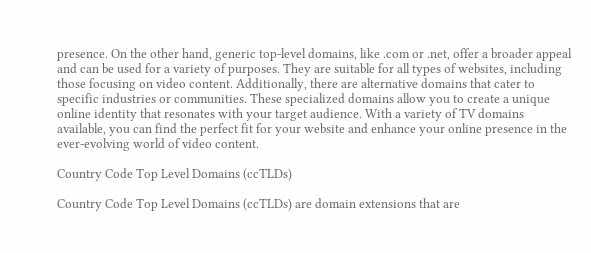presence. On the other hand, generic top-level domains, like .com or .net, offer a broader appeal and can be used for a variety of purposes. They are suitable for all types of websites, including those focusing on video content. Additionally, there are alternative domains that cater to specific industries or communities. These specialized domains allow you to create a unique online identity that resonates with your target audience. With a variety of TV domains available, you can find the perfect fit for your website and enhance your online presence in the ever-evolving world of video content.

Country Code Top Level Domains (ccTLDs)

Country Code Top Level Domains (ccTLDs) are domain extensions that are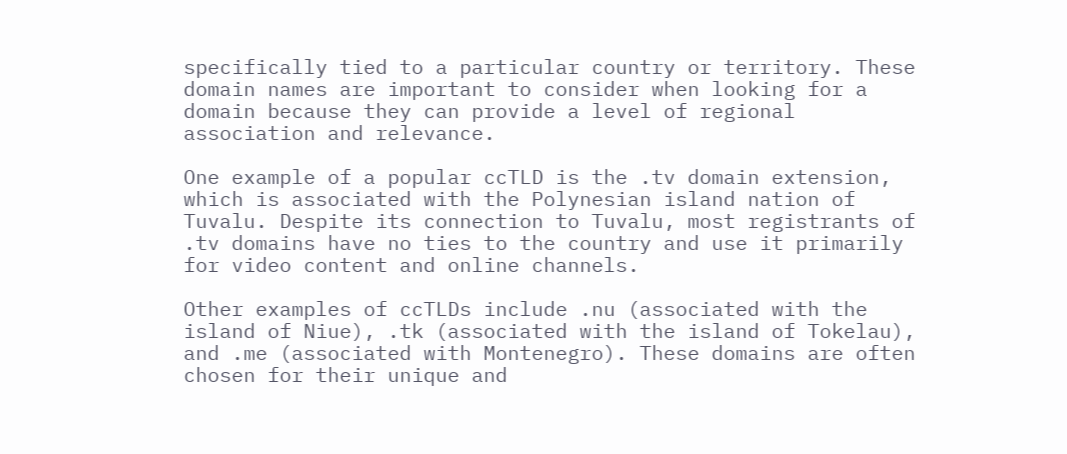specifically tied to a particular country or territory. These domain names are important to consider when looking for a domain because they can provide a level of regional association and relevance.

One example of a popular ccTLD is the .tv domain extension, which is associated with the Polynesian island nation of Tuvalu. Despite its connection to Tuvalu, most registrants of .tv domains have no ties to the country and use it primarily for video content and online channels.

Other examples of ccTLDs include .nu (associated with the island of Niue), .tk (associated with the island of Tokelau), and .me (associated with Montenegro). These domains are often chosen for their unique and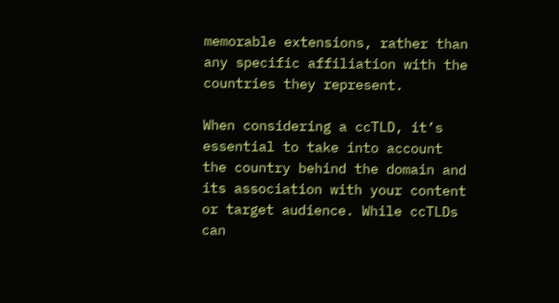memorable extensions, rather than any specific affiliation with the countries they represent.

When considering a ccTLD, it’s essential to take into account the country behind the domain and its association with your content or target audience. While ccTLDs can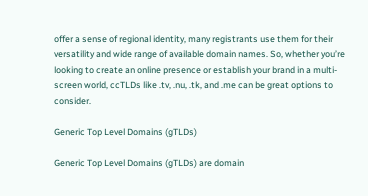offer a sense of regional identity, many registrants use them for their versatility and wide range of available domain names. So, whether you’re looking to create an online presence or establish your brand in a multi-screen world, ccTLDs like .tv, .nu, .tk, and .me can be great options to consider.

Generic Top Level Domains (gTLDs)

Generic Top Level Domains (gTLDs) are domain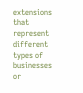extensions that represent different types of businesses or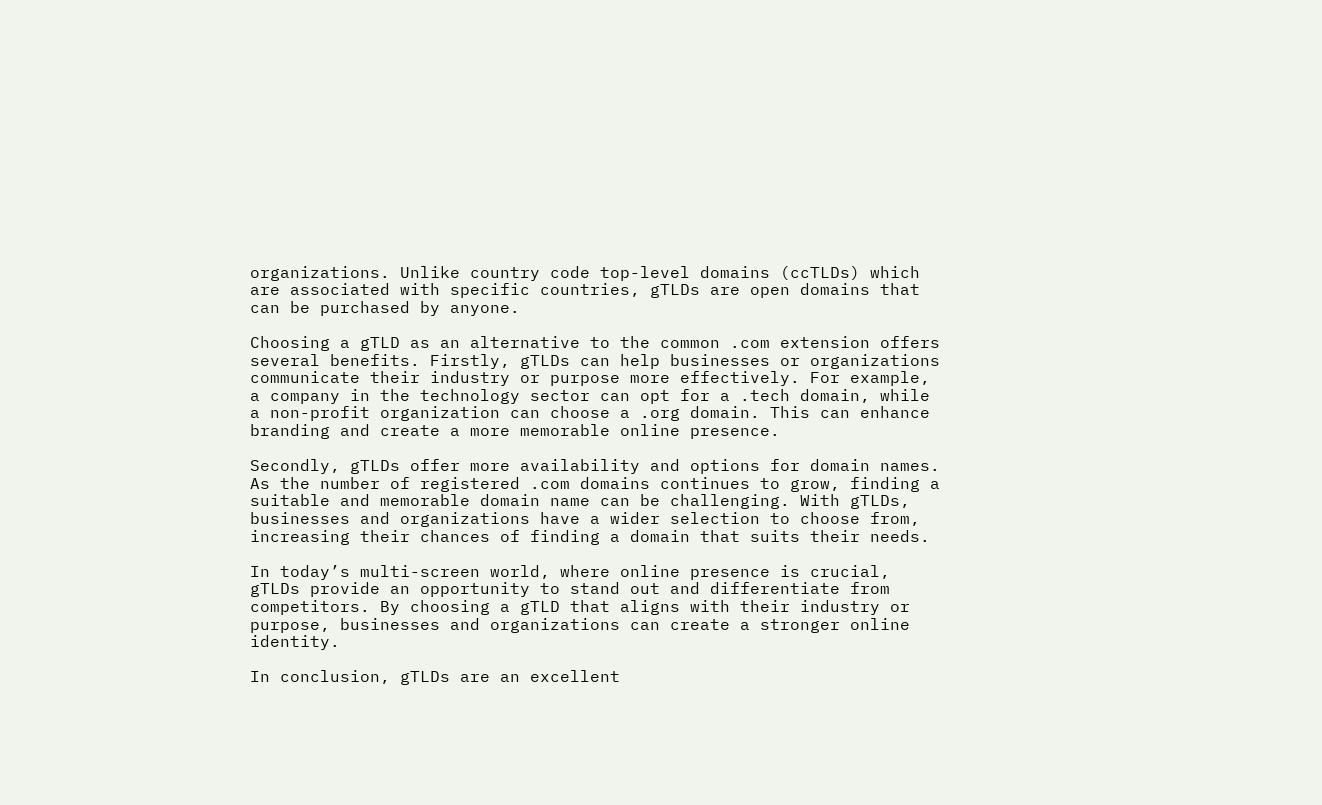organizations. Unlike country code top-level domains (ccTLDs) which are associated with specific countries, gTLDs are open domains that can be purchased by anyone.

Choosing a gTLD as an alternative to the common .com extension offers several benefits. Firstly, gTLDs can help businesses or organizations communicate their industry or purpose more effectively. For example, a company in the technology sector can opt for a .tech domain, while a non-profit organization can choose a .org domain. This can enhance branding and create a more memorable online presence.

Secondly, gTLDs offer more availability and options for domain names. As the number of registered .com domains continues to grow, finding a suitable and memorable domain name can be challenging. With gTLDs, businesses and organizations have a wider selection to choose from, increasing their chances of finding a domain that suits their needs.

In today’s multi-screen world, where online presence is crucial, gTLDs provide an opportunity to stand out and differentiate from competitors. By choosing a gTLD that aligns with their industry or purpose, businesses and organizations can create a stronger online identity.

In conclusion, gTLDs are an excellent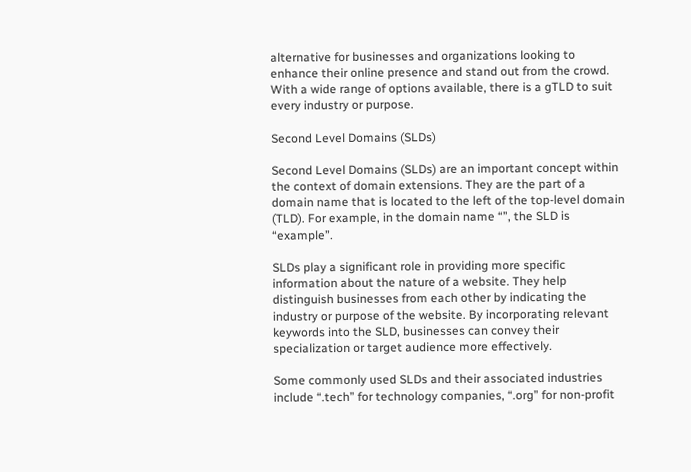alternative for businesses and organizations looking to enhance their online presence and stand out from the crowd. With a wide range of options available, there is a gTLD to suit every industry or purpose.

Second Level Domains (SLDs)

Second Level Domains (SLDs) are an important concept within the context of domain extensions. They are the part of a domain name that is located to the left of the top-level domain (TLD). For example, in the domain name “”, the SLD is “example”.

SLDs play a significant role in providing more specific information about the nature of a website. They help distinguish businesses from each other by indicating the industry or purpose of the website. By incorporating relevant keywords into the SLD, businesses can convey their specialization or target audience more effectively.

Some commonly used SLDs and their associated industries include “.tech” for technology companies, “.org” for non-profit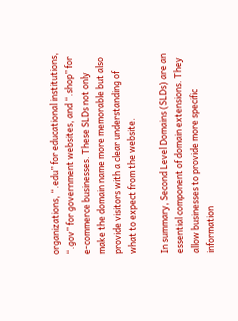organizations, “.edu” for educational institutions, “.gov” for government websites, and “.shop” for e-commerce businesses. These SLDs not only make the domain name more memorable but also provide visitors with a clear understanding of what to expect from the website.

In summary, Second Level Domains (SLDs) are an essential component of domain extensions. They allow businesses to provide more specific information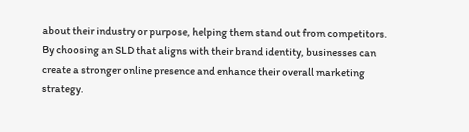about their industry or purpose, helping them stand out from competitors. By choosing an SLD that aligns with their brand identity, businesses can create a stronger online presence and enhance their overall marketing strategy.